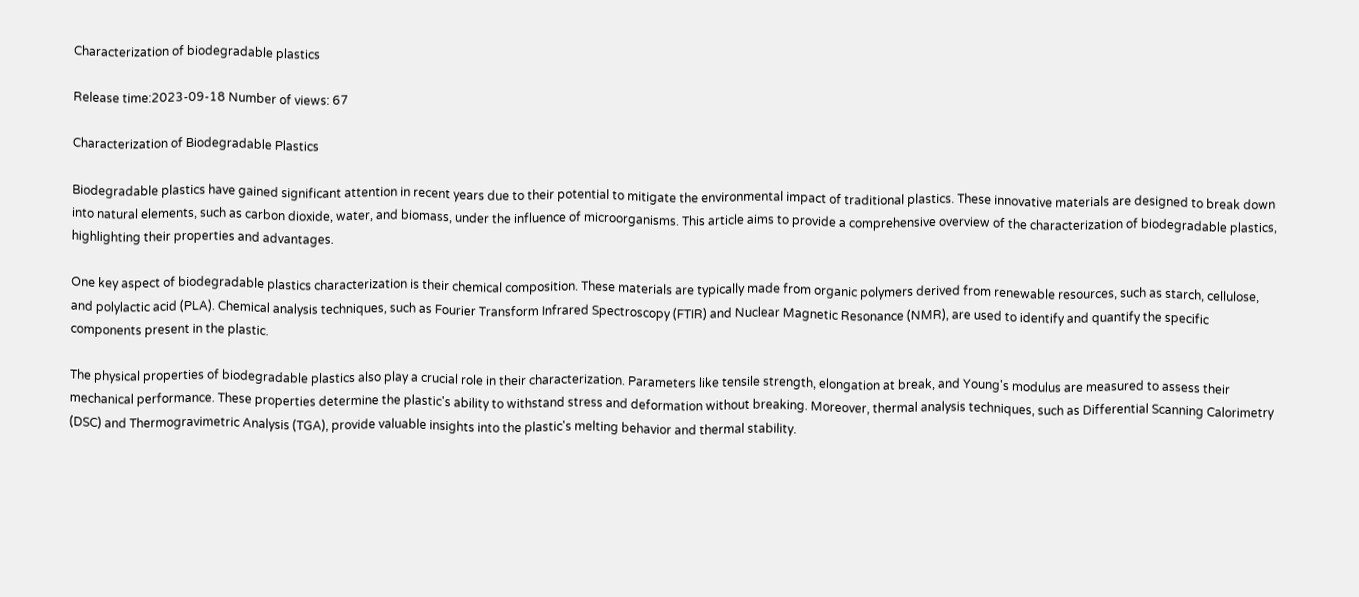Characterization of biodegradable plastics

Release time:2023-09-18 Number of views: 67

Characterization of Biodegradable Plastics

Biodegradable plastics have gained significant attention in recent years due to their potential to mitigate the environmental impact of traditional plastics. These innovative materials are designed to break down into natural elements, such as carbon dioxide, water, and biomass, under the influence of microorganisms. This article aims to provide a comprehensive overview of the characterization of biodegradable plastics, highlighting their properties and advantages.

One key aspect of biodegradable plastics characterization is their chemical composition. These materials are typically made from organic polymers derived from renewable resources, such as starch, cellulose, and polylactic acid (PLA). Chemical analysis techniques, such as Fourier Transform Infrared Spectroscopy (FTIR) and Nuclear Magnetic Resonance (NMR), are used to identify and quantify the specific components present in the plastic.

The physical properties of biodegradable plastics also play a crucial role in their characterization. Parameters like tensile strength, elongation at break, and Young's modulus are measured to assess their mechanical performance. These properties determine the plastic's ability to withstand stress and deformation without breaking. Moreover, thermal analysis techniques, such as Differential Scanning Calorimetry (DSC) and Thermogravimetric Analysis (TGA), provide valuable insights into the plastic's melting behavior and thermal stability.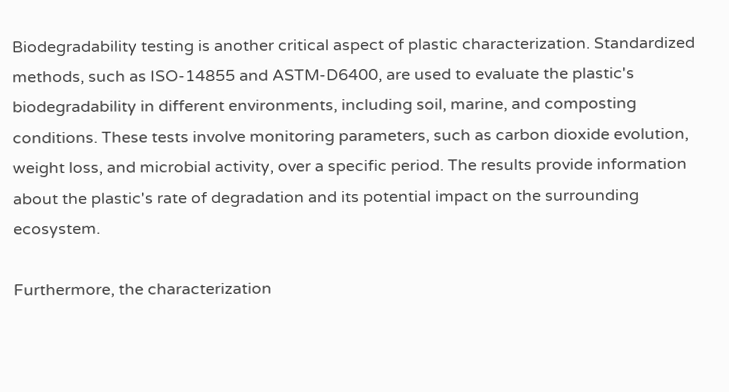Biodegradability testing is another critical aspect of plastic characterization. Standardized methods, such as ISO-14855 and ASTM-D6400, are used to evaluate the plastic's biodegradability in different environments, including soil, marine, and composting conditions. These tests involve monitoring parameters, such as carbon dioxide evolution, weight loss, and microbial activity, over a specific period. The results provide information about the plastic's rate of degradation and its potential impact on the surrounding ecosystem.

Furthermore, the characterization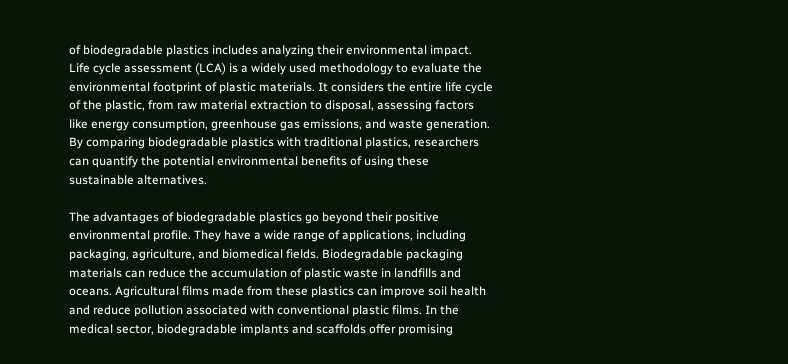of biodegradable plastics includes analyzing their environmental impact. Life cycle assessment (LCA) is a widely used methodology to evaluate the environmental footprint of plastic materials. It considers the entire life cycle of the plastic, from raw material extraction to disposal, assessing factors like energy consumption, greenhouse gas emissions, and waste generation. By comparing biodegradable plastics with traditional plastics, researchers can quantify the potential environmental benefits of using these sustainable alternatives.

The advantages of biodegradable plastics go beyond their positive environmental profile. They have a wide range of applications, including packaging, agriculture, and biomedical fields. Biodegradable packaging materials can reduce the accumulation of plastic waste in landfills and oceans. Agricultural films made from these plastics can improve soil health and reduce pollution associated with conventional plastic films. In the medical sector, biodegradable implants and scaffolds offer promising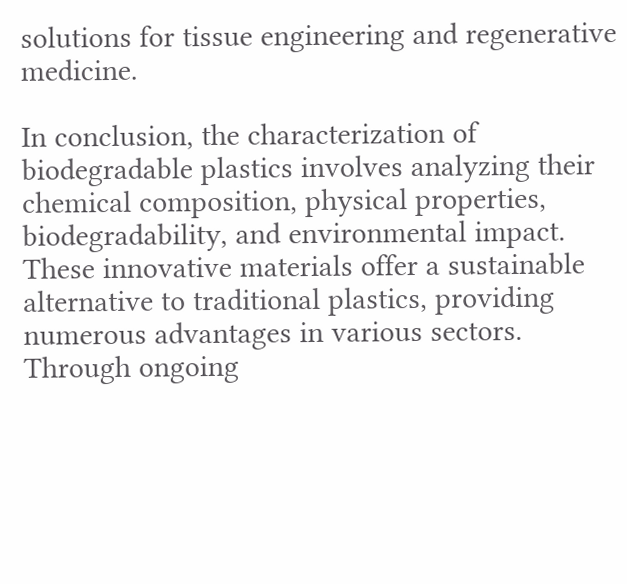solutions for tissue engineering and regenerative medicine.

In conclusion, the characterization of biodegradable plastics involves analyzing their chemical composition, physical properties, biodegradability, and environmental impact. These innovative materials offer a sustainable alternative to traditional plastics, providing numerous advantages in various sectors. Through ongoing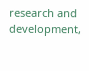research and development,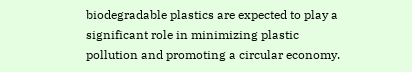biodegradable plastics are expected to play a significant role in minimizing plastic pollution and promoting a circular economy.